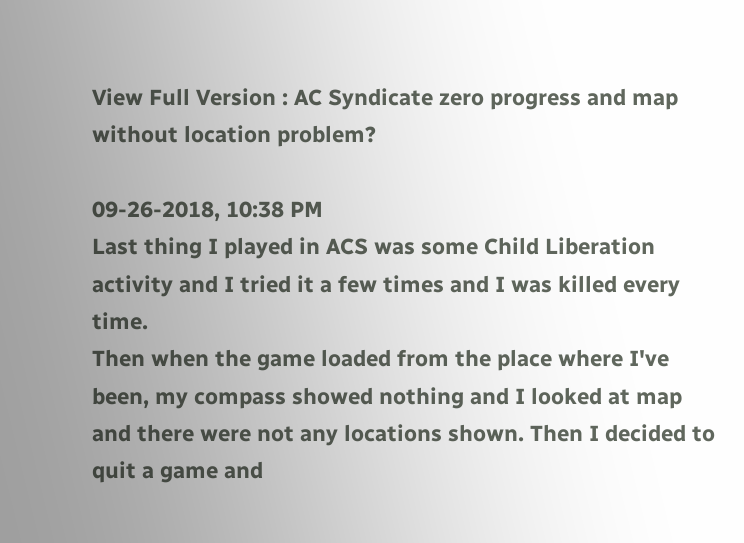View Full Version : AC Syndicate zero progress and map without location problem?

09-26-2018, 10:38 PM
Last thing I played in ACS was some Child Liberation activity and I tried it a few times and I was killed every time.
Then when the game loaded from the place where I've been, my compass showed nothing and I looked at map and there were not any locations shown. Then I decided to quit a game and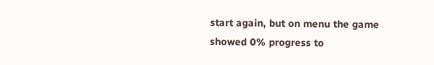start again, but on menu the game showed 0% progress to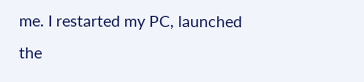me. I restarted my PC, launched the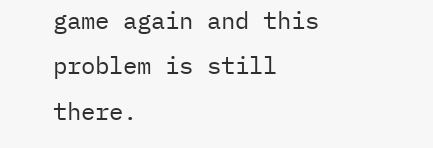game again and this problem is still there.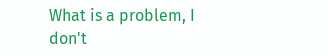What is a problem, I don't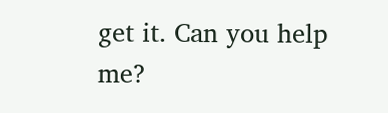get it. Can you help me?